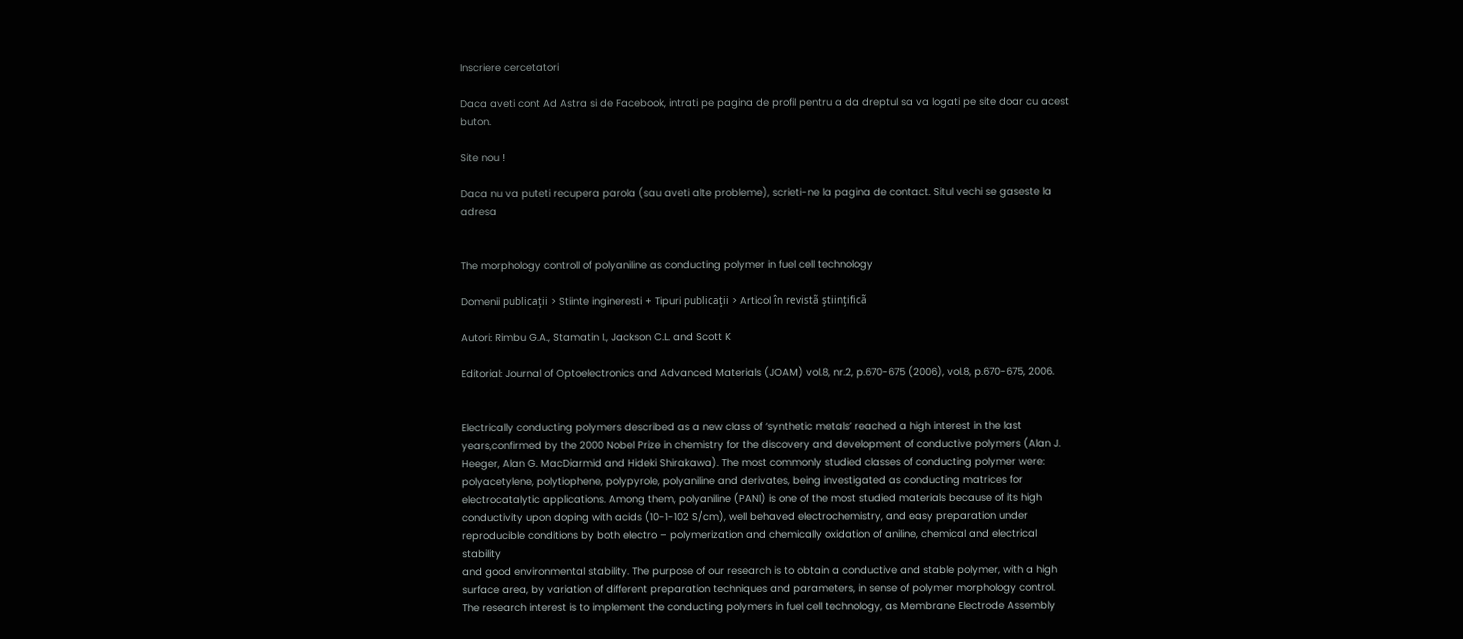Inscriere cercetatori

Daca aveti cont Ad Astra si de Facebook, intrati pe pagina de profil pentru a da dreptul sa va logati pe site doar cu acest buton.

Site nou !

Daca nu va puteti recupera parola (sau aveti alte probleme), scrieti-ne la pagina de contact. Situl vechi se gaseste la adresa


The morphology controll of polyaniline as conducting polymer in fuel cell technology

Domenii publicaţii > Stiinte ingineresti + Tipuri publicaţii > Articol în revistã ştiinţificã

Autori: Rimbu G.A., Stamatin I., Jackson C.L. and Scott K

Editorial: Journal of Optoelectronics and Advanced Materials (JOAM) vol.8, nr.2, p.670-675 (2006), vol.8, p.670-675, 2006.


Electrically conducting polymers described as a new class of ‘synthetic metals’ reached a high interest in the last years,confirmed by the 2000 Nobel Prize in chemistry for the discovery and development of conductive polymers (Alan J. Heeger, Alan G. MacDiarmid and Hideki Shirakawa). The most commonly studied classes of conducting polymer were: polyacetylene, polytiophene, polypyrole, polyaniline and derivates, being investigated as conducting matrices for electrocatalytic applications. Among them, polyaniline (PANI) is one of the most studied materials because of its high conductivity upon doping with acids (10-1-102 S/cm), well behaved electrochemistry, and easy preparation under reproducible conditions by both electro – polymerization and chemically oxidation of aniline, chemical and electrical stability
and good environmental stability. The purpose of our research is to obtain a conductive and stable polymer, with a high surface area, by variation of different preparation techniques and parameters, in sense of polymer morphology control. The research interest is to implement the conducting polymers in fuel cell technology, as Membrane Electrode Assembly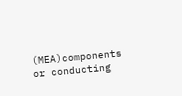(MEA)components or conducting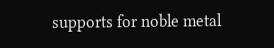supports for noble metal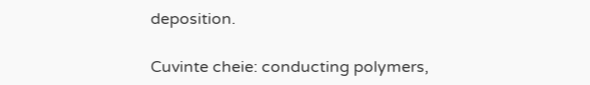deposition.

Cuvinte cheie: conducting polymers,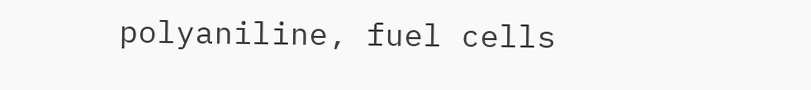polyaniline, fuel cells